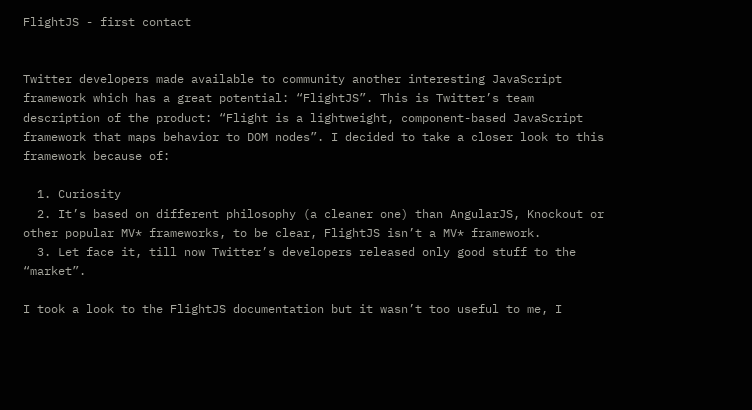FlightJS - first contact


Twitter developers made available to community another interesting JavaScript framework which has a great potential: “FlightJS”. This is Twitter’s team description of the product: “Flight is a lightweight, component-based JavaScript framework that maps behavior to DOM nodes”. I decided to take a closer look to this framework because of:

  1. Curiosity
  2. It’s based on different philosophy (a cleaner one) than AngularJS, Knockout or other popular MV* frameworks, to be clear, FlightJS isn’t a MV* framework.
  3. Let face it, till now Twitter’s developers released only good stuff to the “market”.

I took a look to the FlightJS documentation but it wasn’t too useful to me, I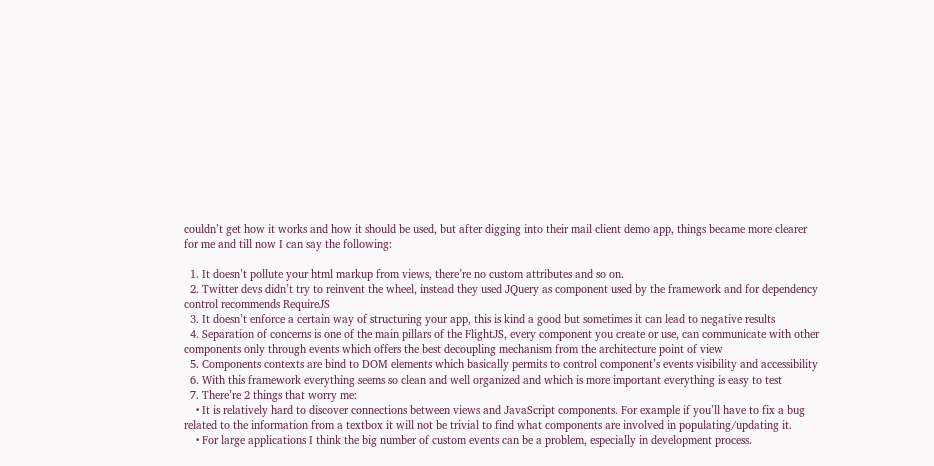couldn’t get how it works and how it should be used, but after digging into their mail client demo app, things became more clearer for me and till now I can say the following:

  1. It doesn’t pollute your html markup from views, there’re no custom attributes and so on.
  2. Twitter devs didn’t try to reinvent the wheel, instead they used JQuery as component used by the framework and for dependency control recommends RequireJS
  3. It doesn’t enforce a certain way of structuring your app, this is kind a good but sometimes it can lead to negative results
  4. Separation of concerns is one of the main pillars of the FlightJS, every component you create or use, can communicate with other components only through events which offers the best decoupling mechanism from the architecture point of view
  5. Components contexts are bind to DOM elements which basically permits to control component’s events visibility and accessibility
  6. With this framework everything seems so clean and well organized and which is more important everything is easy to test
  7. There’re 2 things that worry me:
    • It is relatively hard to discover connections between views and JavaScript components. For example if you’ll have to fix a bug related to the information from a textbox it will not be trivial to find what components are involved in populating/updating it.
    • For large applications I think the big number of custom events can be a problem, especially in development process.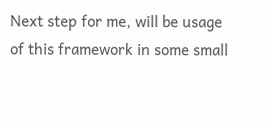Next step for me, will be usage of this framework in some small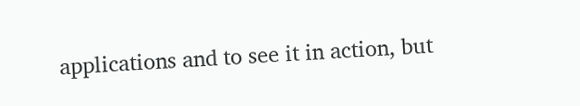applications and to see it in action, but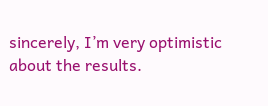sincerely, I’m very optimistic about the results.